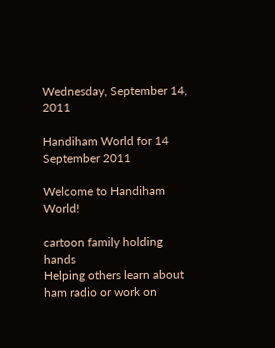Wednesday, September 14, 2011

Handiham World for 14 September 2011

Welcome to Handiham World!

cartoon family holding hands
Helping others learn about ham radio or work on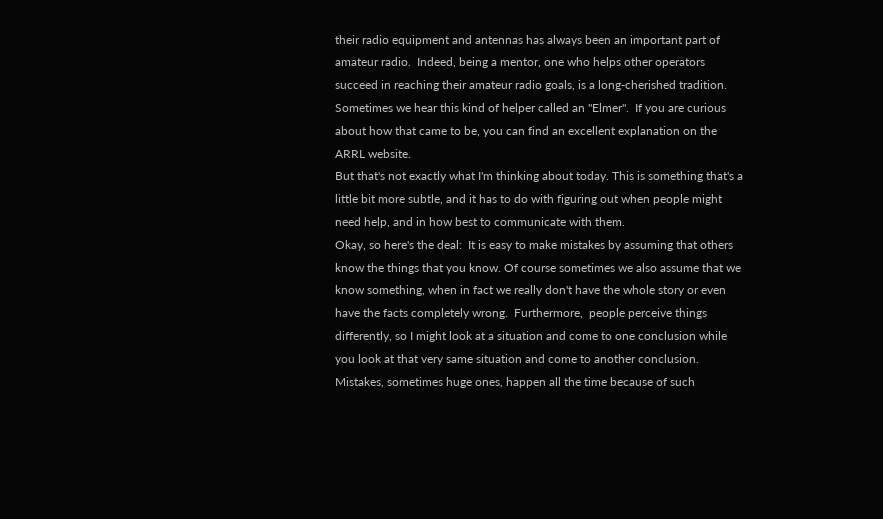their radio equipment and antennas has always been an important part of amateur radio.  Indeed, being a mentor, one who helps other operators succeed in reaching their amateur radio goals, is a long-cherished tradition. Sometimes we hear this kind of helper called an "Elmer".  If you are curious about how that came to be, you can find an excellent explanation on the ARRL website.
But that's not exactly what I'm thinking about today. This is something that's a little bit more subtle, and it has to do with figuring out when people might need help, and in how best to communicate with them.
Okay, so here's the deal:  It is easy to make mistakes by assuming that others know the things that you know. Of course sometimes we also assume that we know something, when in fact we really don't have the whole story or even have the facts completely wrong.  Furthermore,  people perceive things differently, so I might look at a situation and come to one conclusion while you look at that very same situation and come to another conclusion. Mistakes, sometimes huge ones, happen all the time because of such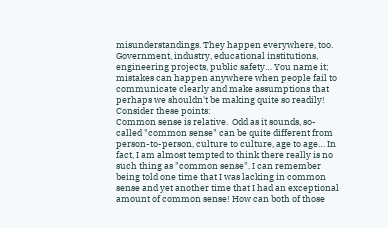misunderstandings. They happen everywhere, too. Government, industry, educational institutions, engineering projects, public safety… You name it; mistakes can happen anywhere when people fail to communicate clearly and make assumptions that perhaps we shouldn't be making quite so readily!
Consider these points:
Common sense is relative.  Odd as it sounds, so-called "common sense" can be quite different from person-to-person, culture to culture, age to age… In fact, I am almost tempted to think there really is no such thing as "common sense". I can remember being told one time that I was lacking in common sense and yet another time that I had an exceptional amount of common sense! How can both of those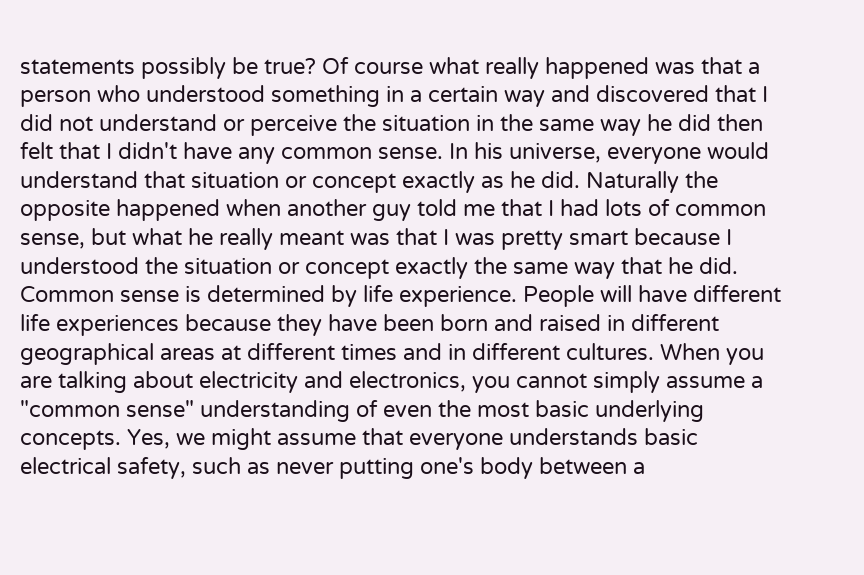statements possibly be true? Of course what really happened was that a person who understood something in a certain way and discovered that I did not understand or perceive the situation in the same way he did then felt that I didn't have any common sense. In his universe, everyone would understand that situation or concept exactly as he did. Naturally the opposite happened when another guy told me that I had lots of common sense, but what he really meant was that I was pretty smart because I understood the situation or concept exactly the same way that he did. Common sense is determined by life experience. People will have different life experiences because they have been born and raised in different geographical areas at different times and in different cultures. When you are talking about electricity and electronics, you cannot simply assume a "common sense" understanding of even the most basic underlying concepts. Yes, we might assume that everyone understands basic electrical safety, such as never putting one's body between a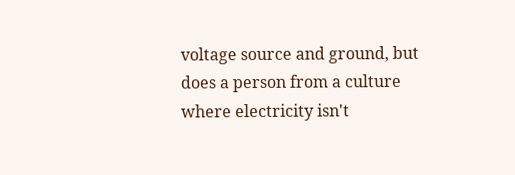voltage source and ground, but does a person from a culture where electricity isn't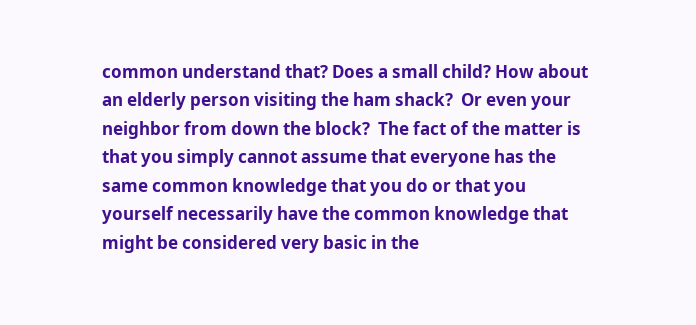common understand that? Does a small child? How about an elderly person visiting the ham shack?  Or even your neighbor from down the block?  The fact of the matter is that you simply cannot assume that everyone has the same common knowledge that you do or that you yourself necessarily have the common knowledge that might be considered very basic in the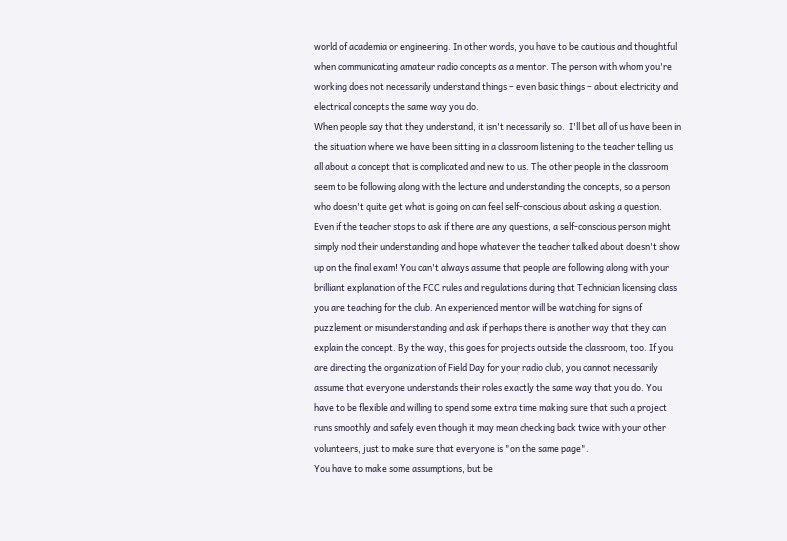world of academia or engineering. In other words, you have to be cautious and thoughtful when communicating amateur radio concepts as a mentor. The person with whom you're working does not necessarily understand things – even basic things – about electricity and electrical concepts the same way you do.
When people say that they understand, it isn't necessarily so.  I'll bet all of us have been in the situation where we have been sitting in a classroom listening to the teacher telling us all about a concept that is complicated and new to us. The other people in the classroom seem to be following along with the lecture and understanding the concepts, so a person who doesn't quite get what is going on can feel self-conscious about asking a question. Even if the teacher stops to ask if there are any questions, a self-conscious person might simply nod their understanding and hope whatever the teacher talked about doesn't show up on the final exam! You can't always assume that people are following along with your brilliant explanation of the FCC rules and regulations during that Technician licensing class you are teaching for the club. An experienced mentor will be watching for signs of puzzlement or misunderstanding and ask if perhaps there is another way that they can explain the concept. By the way, this goes for projects outside the classroom, too. If you are directing the organization of Field Day for your radio club, you cannot necessarily assume that everyone understands their roles exactly the same way that you do. You have to be flexible and willing to spend some extra time making sure that such a project runs smoothly and safely even though it may mean checking back twice with your other volunteers, just to make sure that everyone is "on the same page".
You have to make some assumptions, but be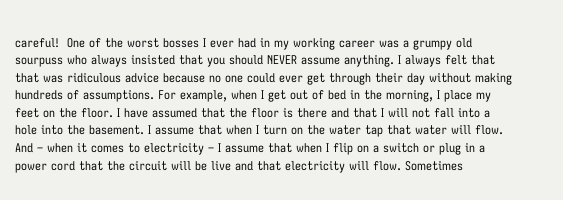careful!  One of the worst bosses I ever had in my working career was a grumpy old sourpuss who always insisted that you should NEVER assume anything. I always felt that that was ridiculous advice because no one could ever get through their day without making hundreds of assumptions. For example, when I get out of bed in the morning, I place my feet on the floor. I have assumed that the floor is there and that I will not fall into a hole into the basement. I assume that when I turn on the water tap that water will flow. And – when it comes to electricity – I assume that when I flip on a switch or plug in a power cord that the circuit will be live and that electricity will flow. Sometimes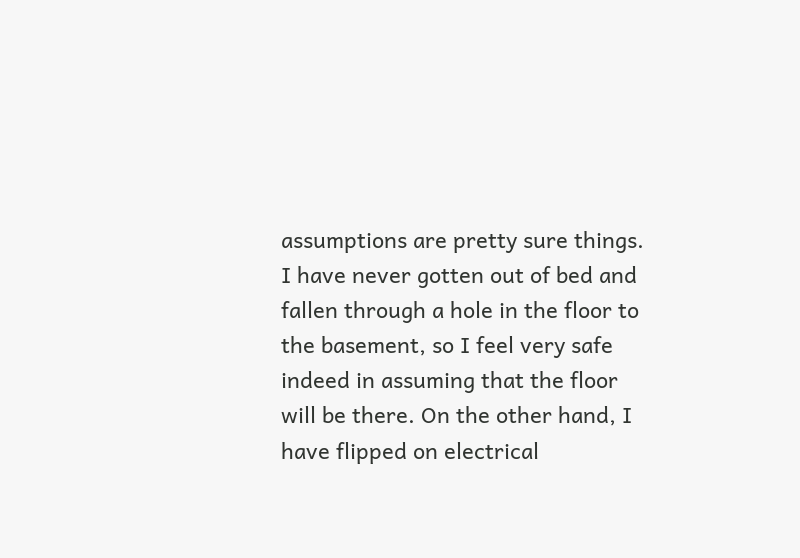assumptions are pretty sure things. I have never gotten out of bed and fallen through a hole in the floor to the basement, so I feel very safe indeed in assuming that the floor will be there. On the other hand, I have flipped on electrical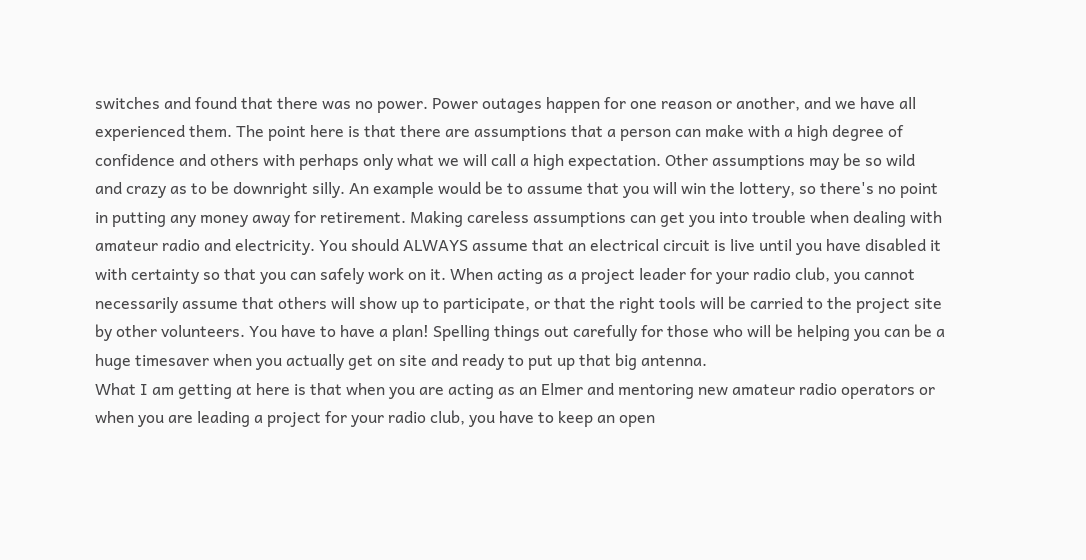switches and found that there was no power. Power outages happen for one reason or another, and we have all experienced them. The point here is that there are assumptions that a person can make with a high degree of confidence and others with perhaps only what we will call a high expectation. Other assumptions may be so wild and crazy as to be downright silly. An example would be to assume that you will win the lottery, so there's no point in putting any money away for retirement. Making careless assumptions can get you into trouble when dealing with amateur radio and electricity. You should ALWAYS assume that an electrical circuit is live until you have disabled it with certainty so that you can safely work on it. When acting as a project leader for your radio club, you cannot necessarily assume that others will show up to participate, or that the right tools will be carried to the project site by other volunteers. You have to have a plan! Spelling things out carefully for those who will be helping you can be a huge timesaver when you actually get on site and ready to put up that big antenna.
What I am getting at here is that when you are acting as an Elmer and mentoring new amateur radio operators or when you are leading a project for your radio club, you have to keep an open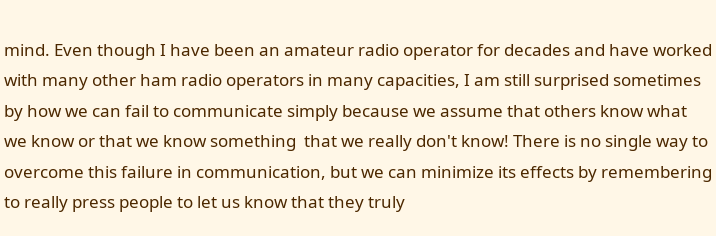mind. Even though I have been an amateur radio operator for decades and have worked with many other ham radio operators in many capacities, I am still surprised sometimes by how we can fail to communicate simply because we assume that others know what we know or that we know something  that we really don't know! There is no single way to overcome this failure in communication, but we can minimize its effects by remembering to really press people to let us know that they truly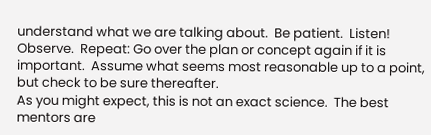understand what we are talking about.  Be patient.  Listen!  Observe.  Repeat: Go over the plan or concept again if it is important.  Assume what seems most reasonable up to a point, but check to be sure thereafter.
As you might expect, this is not an exact science.  The best mentors are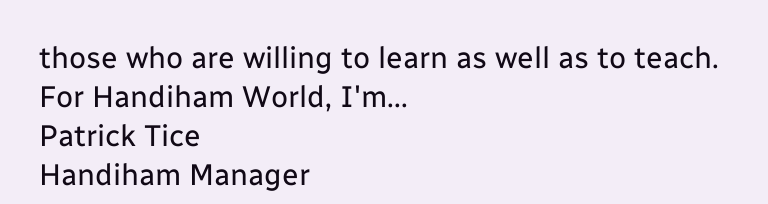those who are willing to learn as well as to teach.
For Handiham World, I'm...
Patrick Tice
Handiham Manager